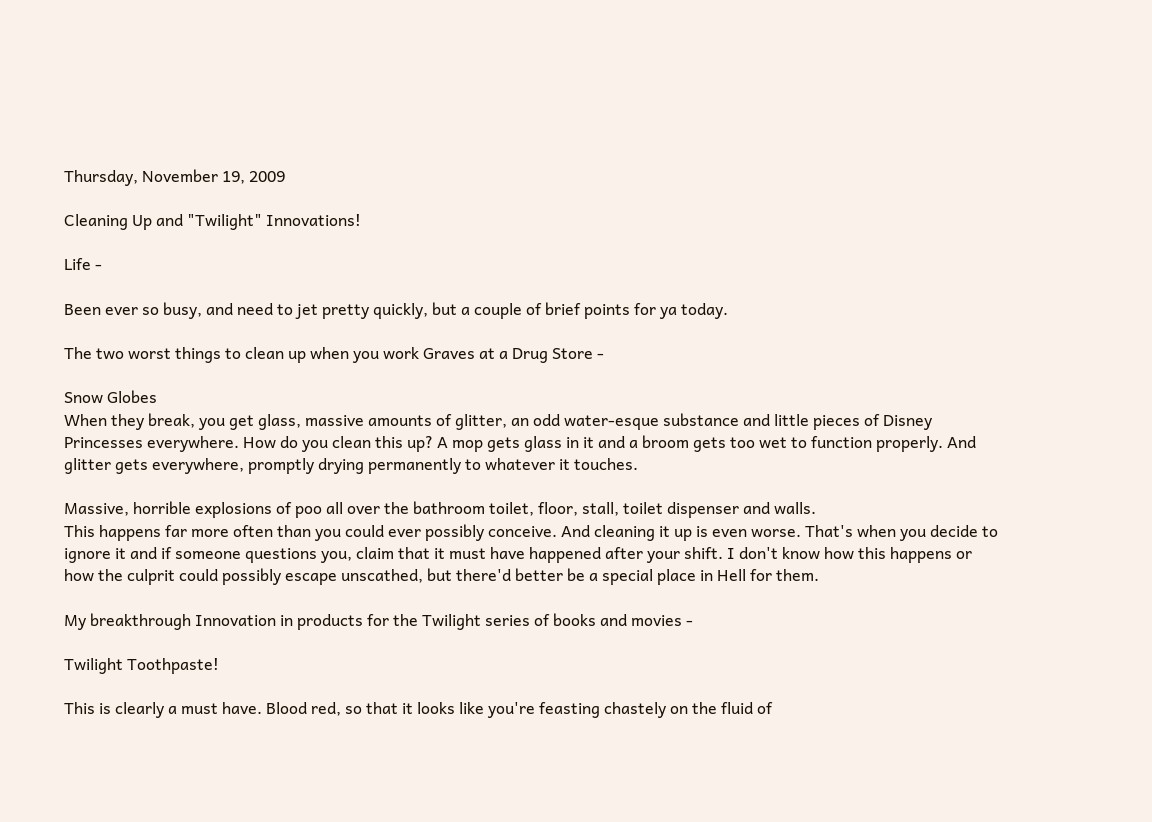Thursday, November 19, 2009

Cleaning Up and "Twilight" Innovations!

Life -

Been ever so busy, and need to jet pretty quickly, but a couple of brief points for ya today.

The two worst things to clean up when you work Graves at a Drug Store -

Snow Globes
When they break, you get glass, massive amounts of glitter, an odd water-esque substance and little pieces of Disney Princesses everywhere. How do you clean this up? A mop gets glass in it and a broom gets too wet to function properly. And glitter gets everywhere, promptly drying permanently to whatever it touches.

Massive, horrible explosions of poo all over the bathroom toilet, floor, stall, toilet dispenser and walls.
This happens far more often than you could ever possibly conceive. And cleaning it up is even worse. That's when you decide to ignore it and if someone questions you, claim that it must have happened after your shift. I don't know how this happens or how the culprit could possibly escape unscathed, but there'd better be a special place in Hell for them.

My breakthrough Innovation in products for the Twilight series of books and movies -

Twilight Toothpaste!

This is clearly a must have. Blood red, so that it looks like you're feasting chastely on the fluid of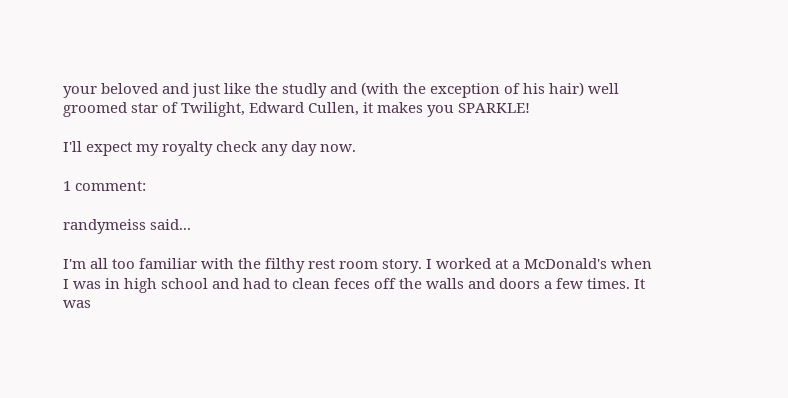your beloved and just like the studly and (with the exception of his hair) well groomed star of Twilight, Edward Cullen, it makes you SPARKLE!

I'll expect my royalty check any day now.

1 comment:

randymeiss said...

I'm all too familiar with the filthy rest room story. I worked at a McDonald's when I was in high school and had to clean feces off the walls and doors a few times. It was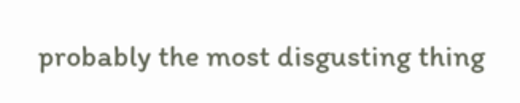probably the most disgusting thing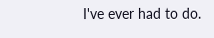I've ever had to do.